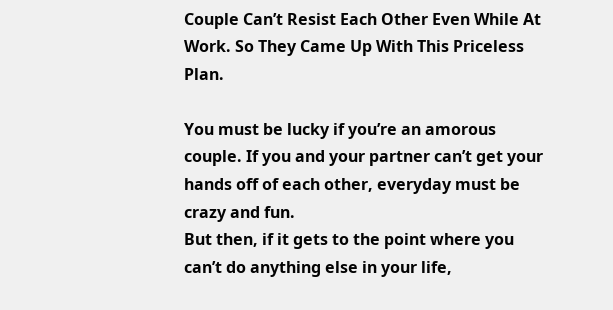Couple Can’t Resist Each Other Even While At Work. So They Came Up With This Priceless Plan.

You must be lucky if you’re an amorous couple. If you and your partner can’t get your hands off of each other, everyday must be crazy and fun.
But then, if it gets to the point where you can’t do anything else in your life,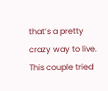that’s a pretty crazy way to live. This couple tried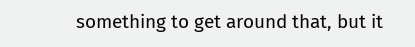something to get around that, but it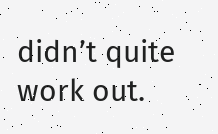didn’t quite work out.